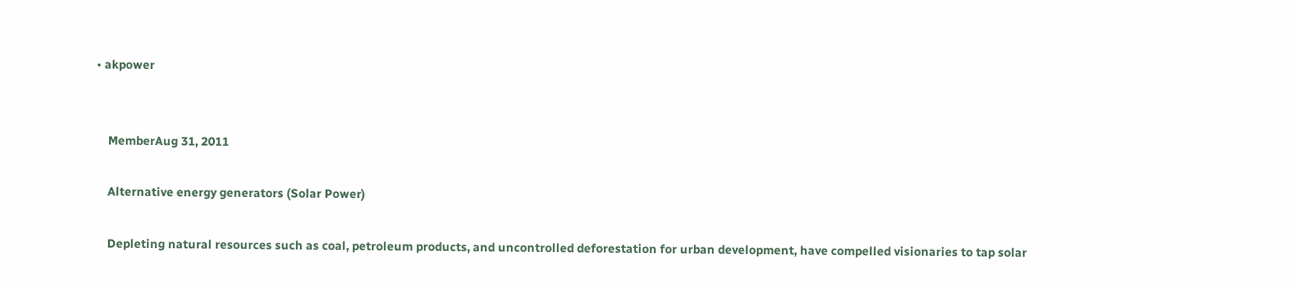• akpower


    MemberAug 31, 2011

    Alternative energy generators (Solar Power)

    Depleting natural resources such as coal, petroleum products, and uncontrolled deforestation for urban development, have compelled visionaries to tap solar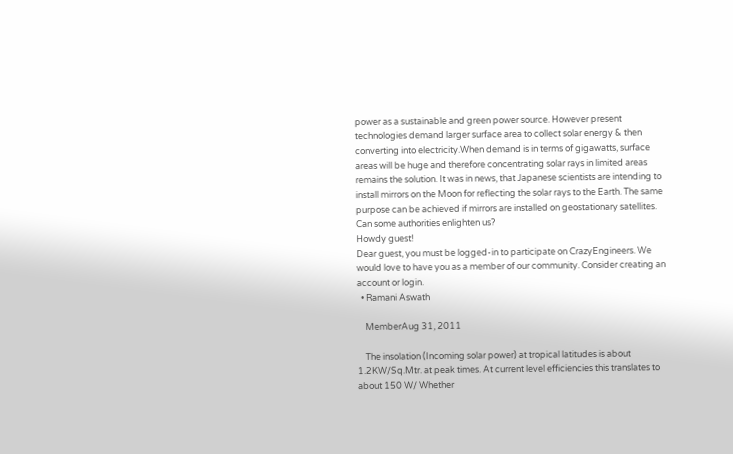power as a sustainable and green power source. However present technologies demand larger surface area to collect solar energy & then converting into electricity.When demand is in terms of gigawatts, surface areas will be huge and therefore concentrating solar rays in limited areas remains the solution. It was in news, that Japanese scientists are intending to install mirrors on the Moon for reflecting the solar rays to the Earth. The same purpose can be achieved if mirrors are installed on geostationary satellites. Can some authorities enlighten us?
Howdy guest!
Dear guest, you must be logged-in to participate on CrazyEngineers. We would love to have you as a member of our community. Consider creating an account or login.
  • Ramani Aswath

    MemberAug 31, 2011

    The insolation (Incoming solar power) at tropical latitudes is about 1.2KW/Sq.Mtr. at peak times. At current level efficiencies this translates to about 150 W/ Whether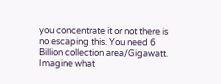you concentrate it or not there is no escaping this. You need 6 Billion collection area/Gigawatt. Imagine what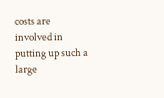costs are involved in putting up such a large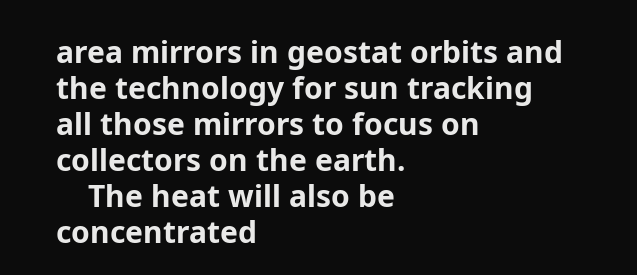area mirrors in geostat orbits and the technology for sun tracking all those mirrors to focus on collectors on the earth.
    The heat will also be concentrated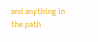and anything in the path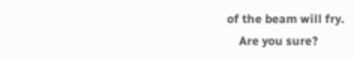of the beam will fry.
    Are you sure?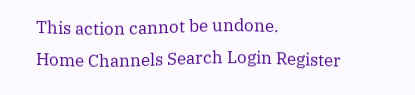This action cannot be undone.
Home Channels Search Login Register